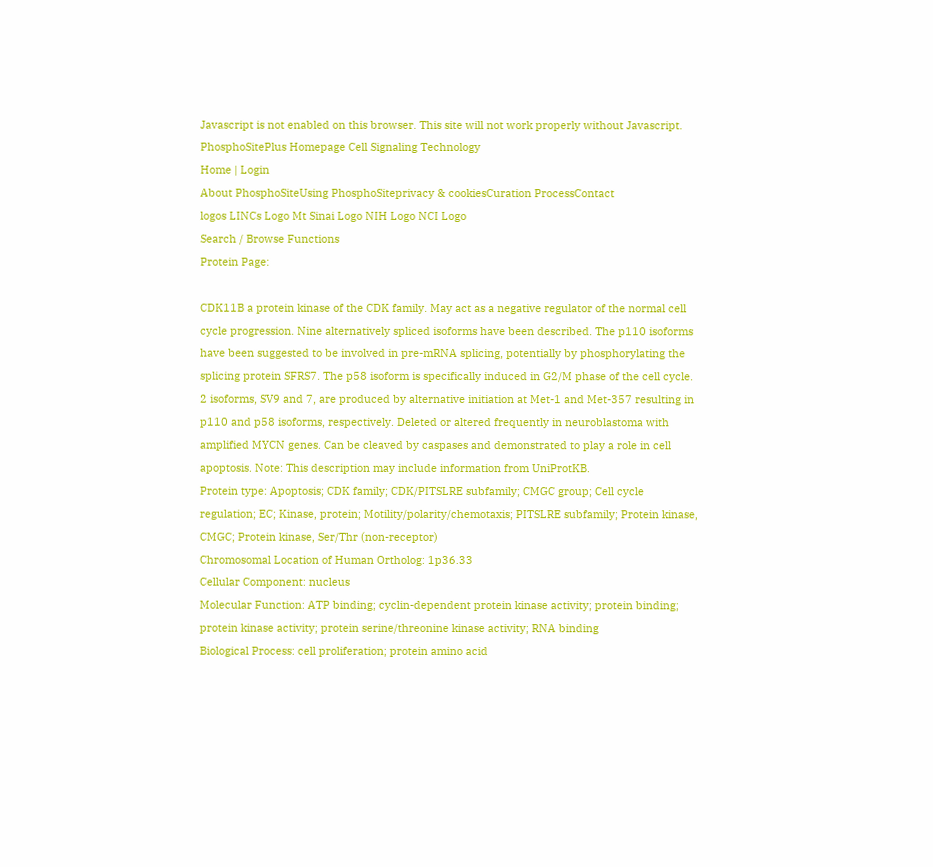Javascript is not enabled on this browser. This site will not work properly without Javascript.
PhosphoSitePlus Homepage Cell Signaling Technology
Home | Login
About PhosphoSiteUsing PhosphoSiteprivacy & cookiesCuration ProcessContact
logos LINCs Logo Mt Sinai Logo NIH Logo NCI Logo
Search / Browse Functions
Protein Page:

CDK11B a protein kinase of the CDK family. May act as a negative regulator of the normal cell cycle progression. Nine alternatively spliced isoforms have been described. The p110 isoforms have been suggested to be involved in pre-mRNA splicing, potentially by phosphorylating the splicing protein SFRS7. The p58 isoform is specifically induced in G2/M phase of the cell cycle. 2 isoforms, SV9 and 7, are produced by alternative initiation at Met-1 and Met-357 resulting in p110 and p58 isoforms, respectively. Deleted or altered frequently in neuroblastoma with amplified MYCN genes. Can be cleaved by caspases and demonstrated to play a role in cell apoptosis. Note: This description may include information from UniProtKB.
Protein type: Apoptosis; CDK family; CDK/PITSLRE subfamily; CMGC group; Cell cycle regulation; EC; Kinase, protein; Motility/polarity/chemotaxis; PITSLRE subfamily; Protein kinase, CMGC; Protein kinase, Ser/Thr (non-receptor)
Chromosomal Location of Human Ortholog: 1p36.33
Cellular Component: nucleus
Molecular Function: ATP binding; cyclin-dependent protein kinase activity; protein binding; protein kinase activity; protein serine/threonine kinase activity; RNA binding
Biological Process: cell proliferation; protein amino acid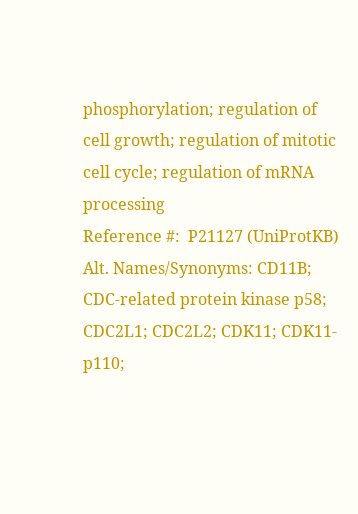phosphorylation; regulation of cell growth; regulation of mitotic cell cycle; regulation of mRNA processing
Reference #:  P21127 (UniProtKB)
Alt. Names/Synonyms: CD11B; CDC-related protein kinase p58; CDC2L1; CDC2L2; CDK11; CDK11-p110;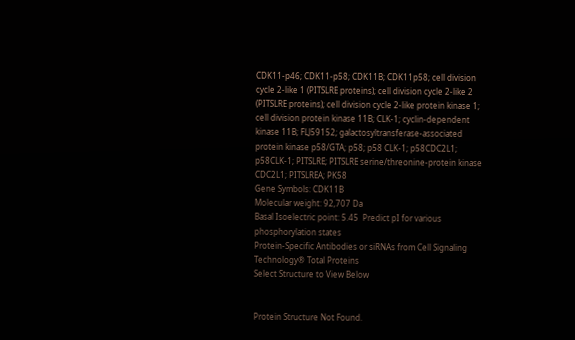CDK11-p46; CDK11-p58; CDK11B; CDK11p58; cell division cycle 2-like 1 (PITSLRE proteins); cell division cycle 2-like 2 (PITSLRE proteins); cell division cycle 2-like protein kinase 1; cell division protein kinase 11B; CLK-1; cyclin-dependent kinase 11B; FLJ59152; galactosyltransferase-associated protein kinase p58/GTA; p58; p58 CLK-1; p58CDC2L1; p58CLK-1; PITSLRE; PITSLRE serine/threonine-protein kinase CDC2L1; PITSLREA; PK58
Gene Symbols: CDK11B
Molecular weight: 92,707 Da
Basal Isoelectric point: 5.45  Predict pI for various phosphorylation states
Protein-Specific Antibodies or siRNAs from Cell Signaling Technology® Total Proteins
Select Structure to View Below


Protein Structure Not Found.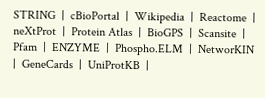STRING  |  cBioPortal  |  Wikipedia  |  Reactome  |  neXtProt  |  Protein Atlas  |  BioGPS  |  Scansite  |  Pfam  |  ENZYME  |  Phospho.ELM  |  NetworKIN  |  GeneCards  |  UniProtKB  |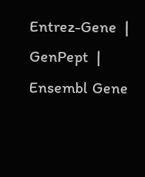Entrez-Gene  |  GenPept  |  Ensembl Gene